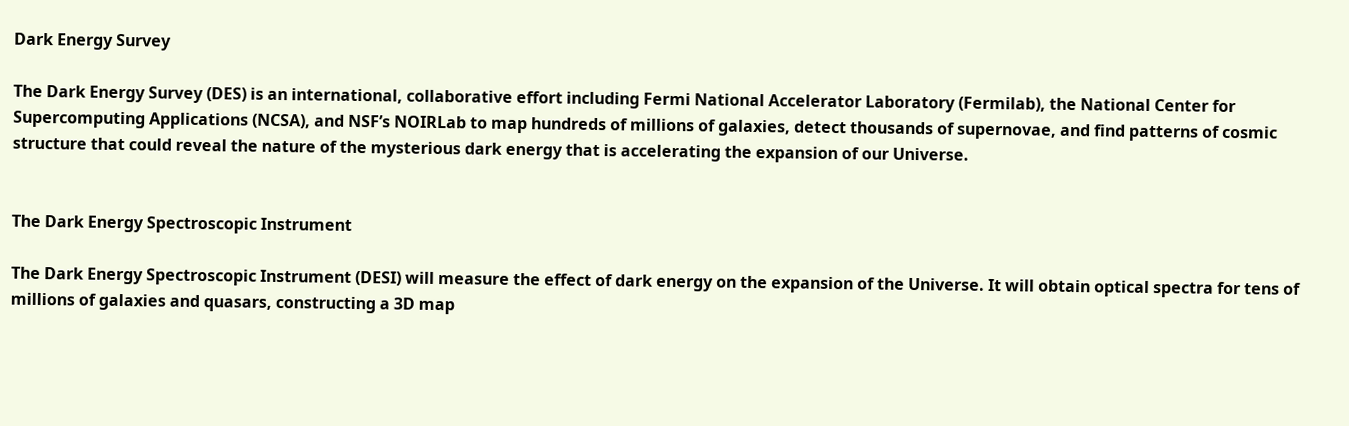Dark Energy Survey

The Dark Energy Survey (DES) is an international, collaborative effort including Fermi National Accelerator Laboratory (Fermilab), the National Center for Supercomputing Applications (NCSA), and NSF’s NOIRLab to map hundreds of millions of galaxies, detect thousands of supernovae, and find patterns of cosmic structure that could reveal the nature of the mysterious dark energy that is accelerating the expansion of our Universe.


The Dark Energy Spectroscopic Instrument

The Dark Energy Spectroscopic Instrument (DESI) will measure the effect of dark energy on the expansion of the Universe. It will obtain optical spectra for tens of millions of galaxies and quasars, constructing a 3D map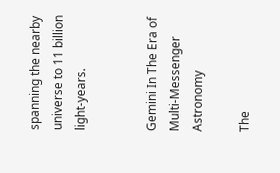spanning the nearby universe to 11 billion light-years.


Gemini In The Era of Multi-Messenger Astronomy

The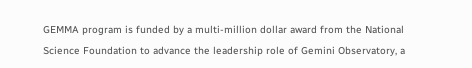GEMMA program is funded by a multi-million dollar award from the National Science Foundation to advance the leadership role of Gemini Observatory, a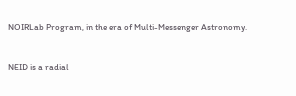NOIRLab Program, in the era of Multi-Messenger Astronomy.


NEID is a radial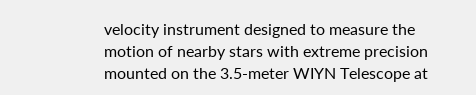velocity instrument designed to measure the motion of nearby stars with extreme precision mounted on the 3.5-meter WIYN Telescope at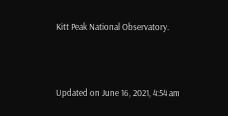Kitt Peak National Observatory.



Updated on June 16, 2021, 4:54 am